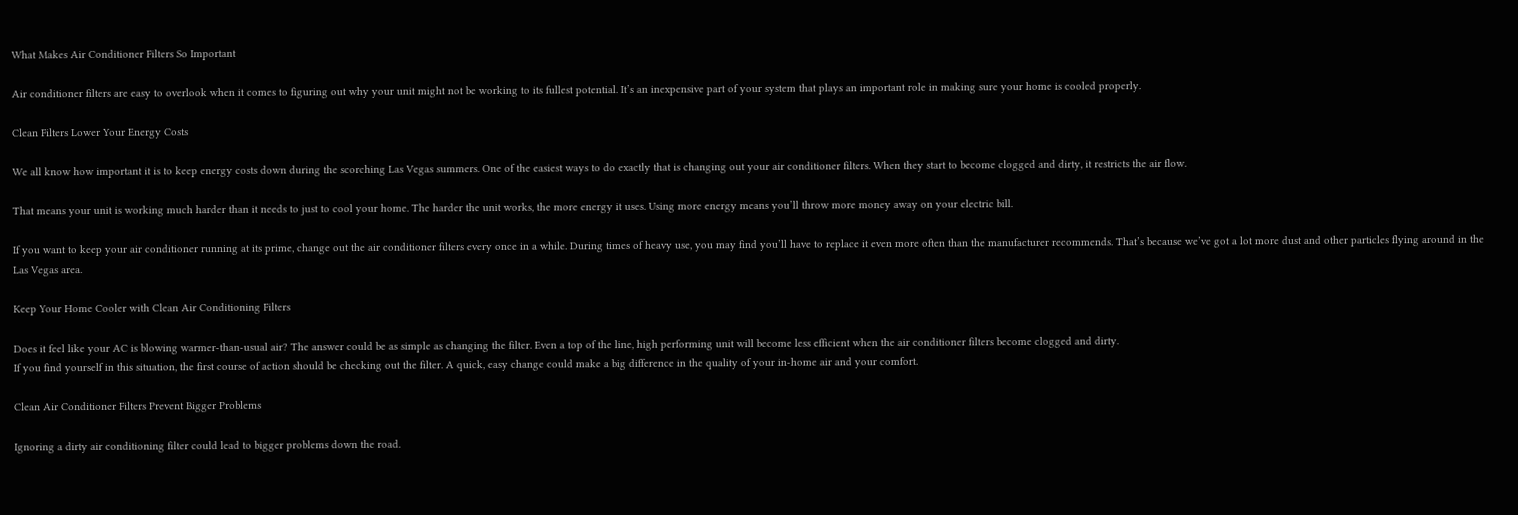What Makes Air Conditioner Filters So Important

Air conditioner filters are easy to overlook when it comes to figuring out why your unit might not be working to its fullest potential. It’s an inexpensive part of your system that plays an important role in making sure your home is cooled properly.

Clean Filters Lower Your Energy Costs

We all know how important it is to keep energy costs down during the scorching Las Vegas summers. One of the easiest ways to do exactly that is changing out your air conditioner filters. When they start to become clogged and dirty, it restricts the air flow.

That means your unit is working much harder than it needs to just to cool your home. The harder the unit works, the more energy it uses. Using more energy means you’ll throw more money away on your electric bill.

If you want to keep your air conditioner running at its prime, change out the air conditioner filters every once in a while. During times of heavy use, you may find you’ll have to replace it even more often than the manufacturer recommends. That’s because we’ve got a lot more dust and other particles flying around in the Las Vegas area.

Keep Your Home Cooler with Clean Air Conditioning Filters

Does it feel like your AC is blowing warmer-than-usual air? The answer could be as simple as changing the filter. Even a top of the line, high performing unit will become less efficient when the air conditioner filters become clogged and dirty.
If you find yourself in this situation, the first course of action should be checking out the filter. A quick, easy change could make a big difference in the quality of your in-home air and your comfort.

Clean Air Conditioner Filters Prevent Bigger Problems

Ignoring a dirty air conditioning filter could lead to bigger problems down the road.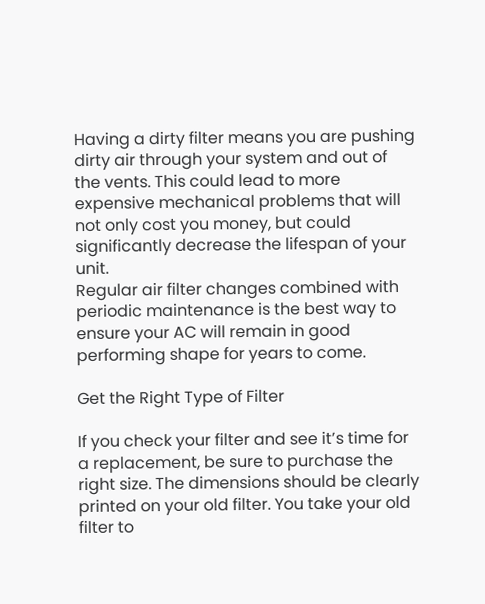Having a dirty filter means you are pushing dirty air through your system and out of the vents. This could lead to more expensive mechanical problems that will not only cost you money, but could significantly decrease the lifespan of your unit.
Regular air filter changes combined with periodic maintenance is the best way to ensure your AC will remain in good performing shape for years to come.

Get the Right Type of Filter

If you check your filter and see it’s time for a replacement, be sure to purchase the right size. The dimensions should be clearly printed on your old filter. You take your old filter to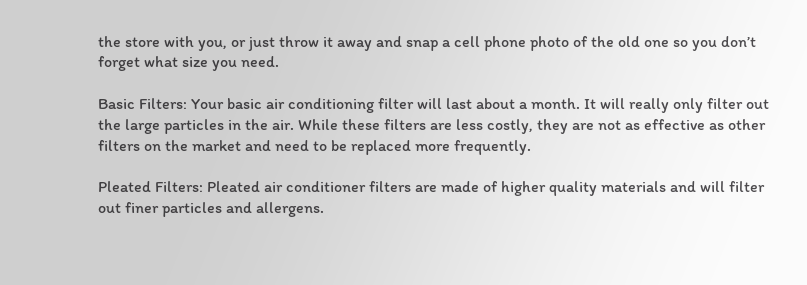the store with you, or just throw it away and snap a cell phone photo of the old one so you don’t forget what size you need.

Basic Filters: Your basic air conditioning filter will last about a month. It will really only filter out the large particles in the air. While these filters are less costly, they are not as effective as other filters on the market and need to be replaced more frequently.

Pleated Filters: Pleated air conditioner filters are made of higher quality materials and will filter out finer particles and allergens.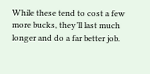While these tend to cost a few more bucks, they’ll last much longer and do a far better job.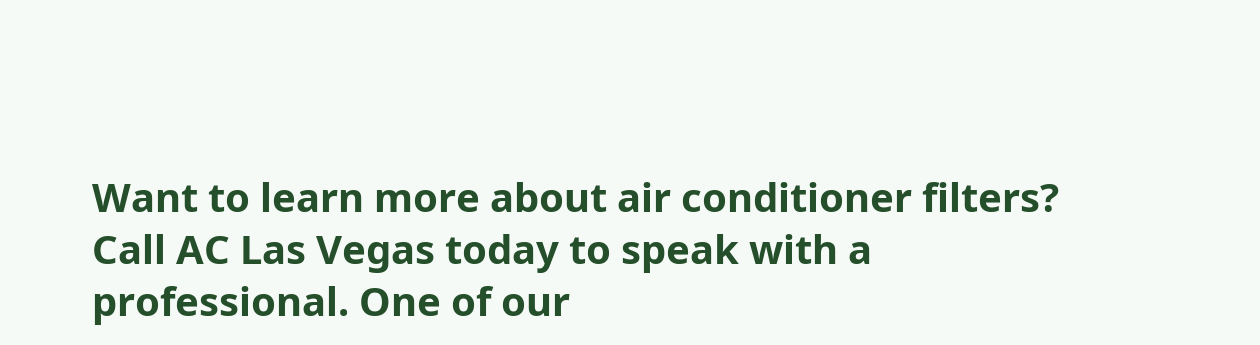Want to learn more about air conditioner filters? Call AC Las Vegas today to speak with a professional. One of our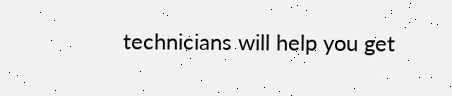technicians will help you get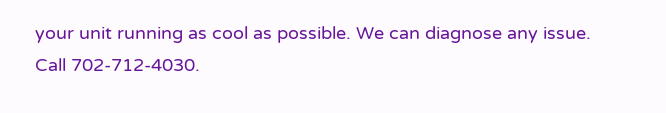your unit running as cool as possible. We can diagnose any issue. Call 702-712-4030.